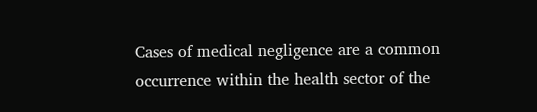Cases of medical negligence are a common occurrence within the health sector of the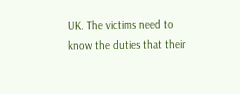UK. The victims need to know the duties that their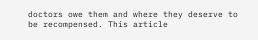doctors owe them and where they deserve to be recompensed. This article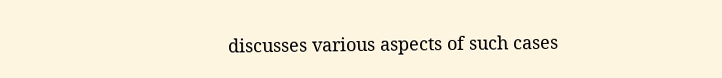discusses various aspects of such cases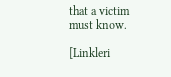that a victim must know.

[Linkleri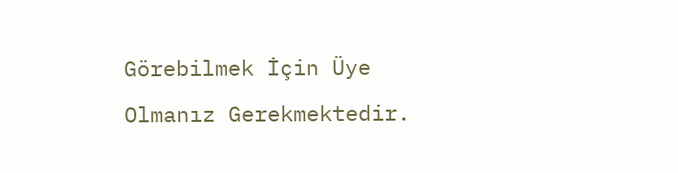Görebilmek İçin Üye Olmanız Gerekmektedir.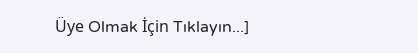Üye Olmak İçin Tıklayın...]